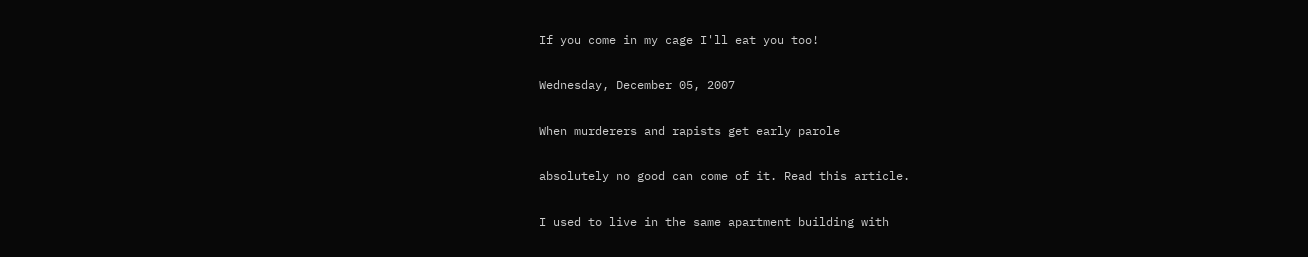If you come in my cage I'll eat you too!

Wednesday, December 05, 2007

When murderers and rapists get early parole

absolutely no good can come of it. Read this article.

I used to live in the same apartment building with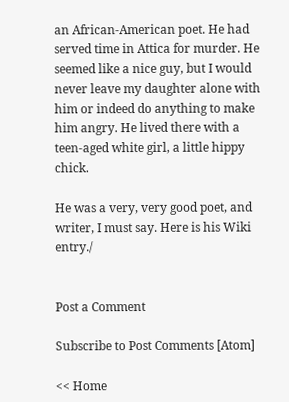an African-American poet. He had served time in Attica for murder. He seemed like a nice guy, but I would never leave my daughter alone with him or indeed do anything to make him angry. He lived there with a teen-aged white girl, a little hippy chick.

He was a very, very good poet, and writer, I must say. Here is his Wiki entry./


Post a Comment

Subscribe to Post Comments [Atom]

<< Home